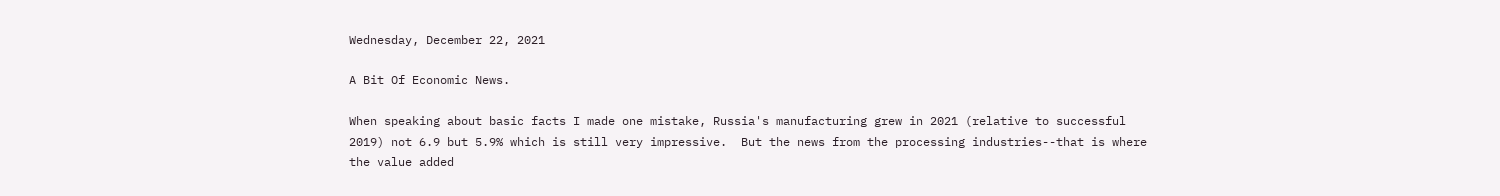Wednesday, December 22, 2021

A Bit Of Economic News.

When speaking about basic facts I made one mistake, Russia's manufacturing grew in 2021 (relative to successful 2019) not 6.9 but 5.9% which is still very impressive.  But the news from the processing industries--that is where the value added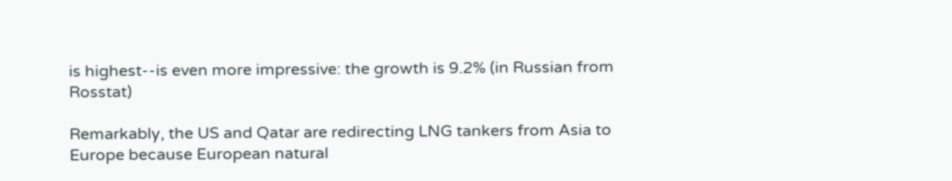is highest--is even more impressive: the growth is 9.2% (in Russian from Rosstat)

Remarkably, the US and Qatar are redirecting LNG tankers from Asia to Europe because European natural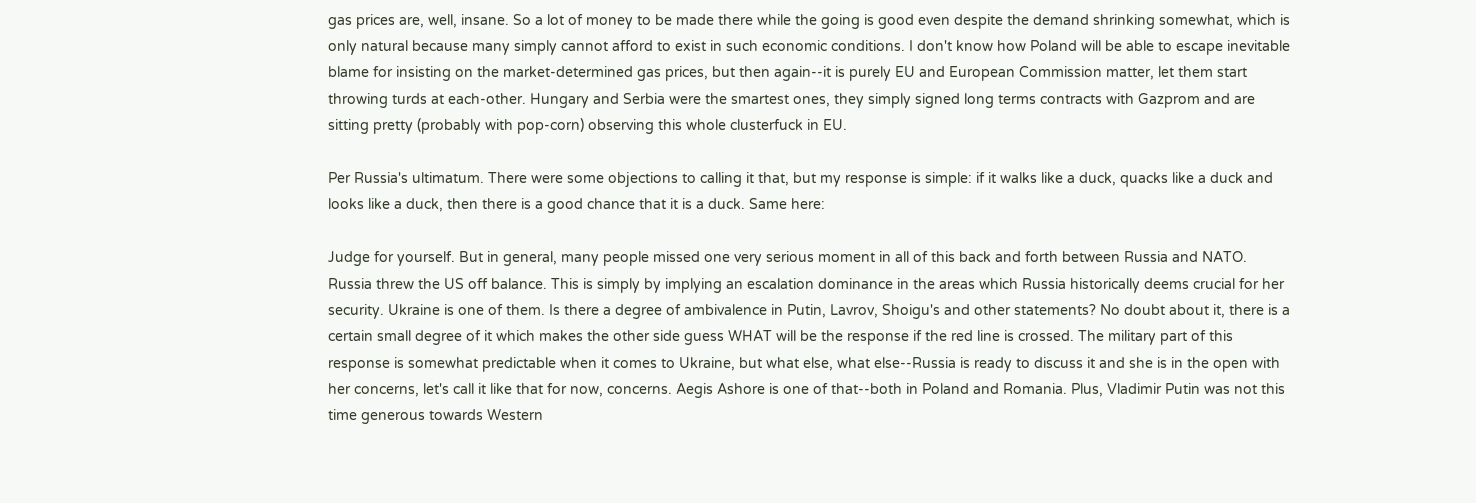gas prices are, well, insane. So a lot of money to be made there while the going is good even despite the demand shrinking somewhat, which is only natural because many simply cannot afford to exist in such economic conditions. I don't know how Poland will be able to escape inevitable blame for insisting on the market-determined gas prices, but then again--it is purely EU and European Commission matter, let them start throwing turds at each-other. Hungary and Serbia were the smartest ones, they simply signed long terms contracts with Gazprom and are sitting pretty (probably with pop-corn) observing this whole clusterfuck in EU.

Per Russia's ultimatum. There were some objections to calling it that, but my response is simple: if it walks like a duck, quacks like a duck and looks like a duck, then there is a good chance that it is a duck. Same here:

Judge for yourself. But in general, many people missed one very serious moment in all of this back and forth between Russia and NATO. Russia threw the US off balance. This is simply by implying an escalation dominance in the areas which Russia historically deems crucial for her security. Ukraine is one of them. Is there a degree of ambivalence in Putin, Lavrov, Shoigu's and other statements? No doubt about it, there is a certain small degree of it which makes the other side guess WHAT will be the response if the red line is crossed. The military part of this response is somewhat predictable when it comes to Ukraine, but what else, what else--Russia is ready to discuss it and she is in the open with her concerns, let's call it like that for now, concerns. Aegis Ashore is one of that--both in Poland and Romania. Plus, Vladimir Putin was not this time generous towards Western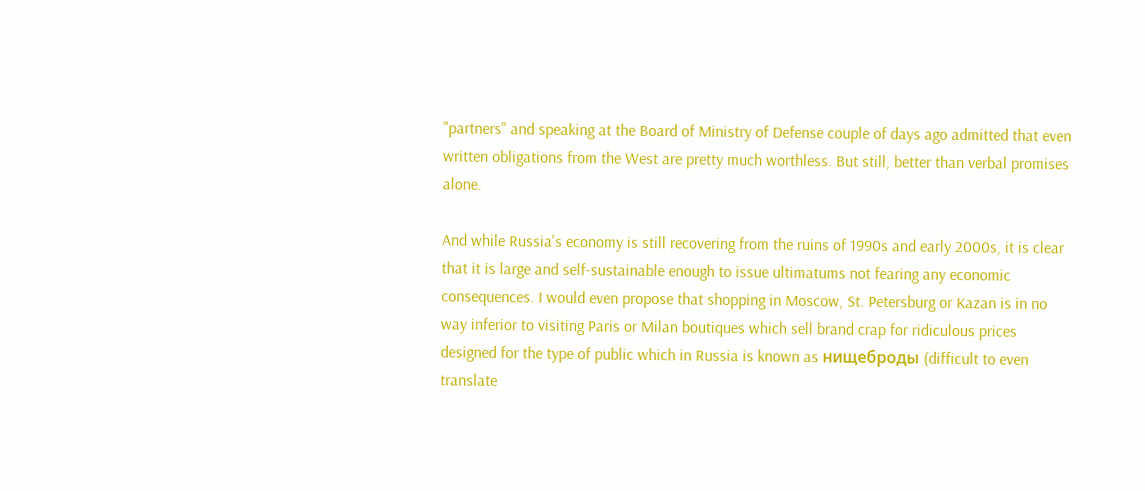"partners" and speaking at the Board of Ministry of Defense couple of days ago admitted that even written obligations from the West are pretty much worthless. But still, better than verbal promises alone.

And while Russia's economy is still recovering from the ruins of 1990s and early 2000s, it is clear that it is large and self-sustainable enough to issue ultimatums not fearing any economic consequences. I would even propose that shopping in Moscow, St. Petersburg or Kazan is in no way inferior to visiting Paris or Milan boutiques which sell brand crap for ridiculous prices designed for the type of public which in Russia is known as нищеброды (difficult to even translate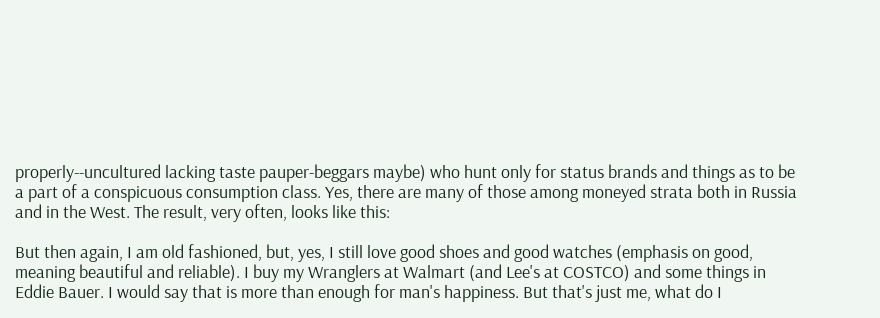properly--uncultured lacking taste pauper-beggars maybe) who hunt only for status brands and things as to be a part of a conspicuous consumption class. Yes, there are many of those among moneyed strata both in Russia and in the West. The result, very often, looks like this:

But then again, I am old fashioned, but, yes, I still love good shoes and good watches (emphasis on good, meaning beautiful and reliable). I buy my Wranglers at Walmart (and Lee's at COSTCO) and some things in Eddie Bauer. I would say that is more than enough for man's happiness. But that's just me, what do I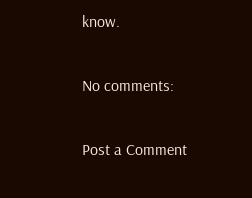know.

No comments:

Post a Comment